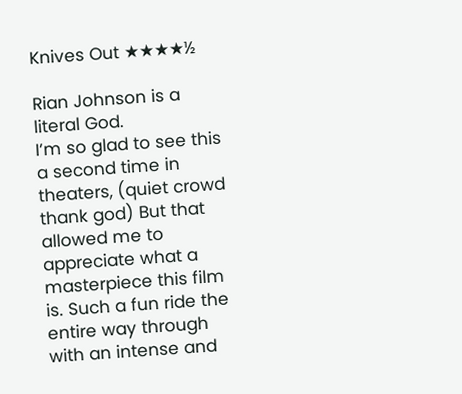Knives Out ★★★★½

Rian Johnson is a literal God.
I’m so glad to see this a second time in theaters, (quiet crowd thank god) But that allowed me to appreciate what a masterpiece this film is. Such a fun ride the entire way through with an intense and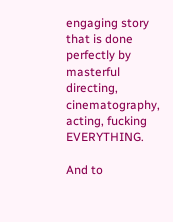engaging story that is done perfectly by masterful directing, cinematography, acting, fucking EVERYTHING.

And to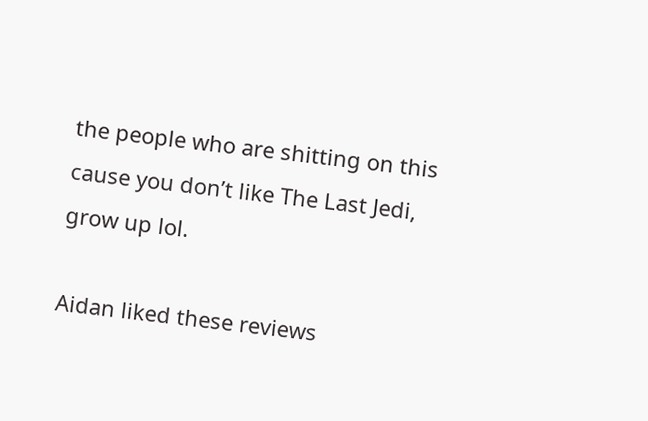the people who are shitting on this cause you don’t like The Last Jedi, grow up lol.

Aidan liked these reviews